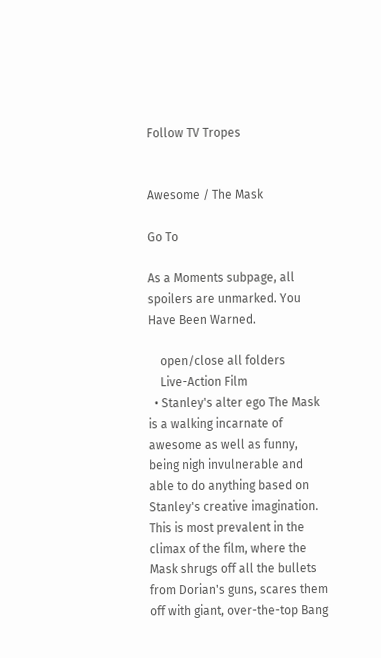Follow TV Tropes


Awesome / The Mask

Go To

As a Moments subpage, all spoilers are unmarked. You Have Been Warned.

    open/close all folders
    Live-Action Film
  • Stanley's alter ego The Mask is a walking incarnate of awesome as well as funny, being nigh invulnerable and able to do anything based on Stanley's creative imagination. This is most prevalent in the climax of the film, where the Mask shrugs off all the bullets from Dorian's guns, scares them off with giant, over-the-top Bang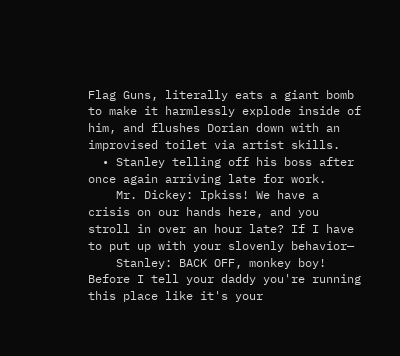Flag Guns, literally eats a giant bomb to make it harmlessly explode inside of him, and flushes Dorian down with an improvised toilet via artist skills.
  • Stanley telling off his boss after once again arriving late for work.
    Mr. Dickey: Ipkiss! We have a crisis on our hands here, and you stroll in over an hour late? If I have to put up with your slovenly behavior—
    Stanley: BACK OFF, monkey boy! Before I tell your daddy you're running this place like it's your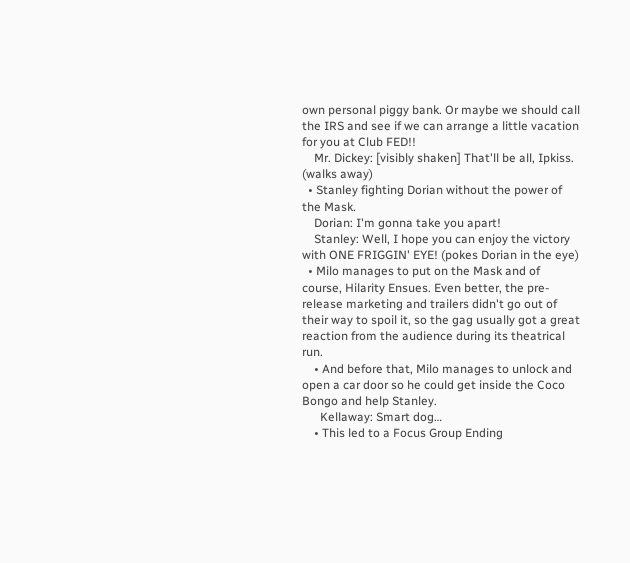own personal piggy bank. Or maybe we should call the IRS and see if we can arrange a little vacation for you at Club FED!!
    Mr. Dickey: [visibly shaken] That'll be all, Ipkiss. (walks away)
  • Stanley fighting Dorian without the power of the Mask.
    Dorian: I'm gonna take you apart!
    Stanley: Well, I hope you can enjoy the victory with ONE FRIGGIN' EYE! (pokes Dorian in the eye)
  • Milo manages to put on the Mask and of course, Hilarity Ensues. Even better, the pre-release marketing and trailers didn't go out of their way to spoil it, so the gag usually got a great reaction from the audience during its theatrical run.
    • And before that, Milo manages to unlock and open a car door so he could get inside the Coco Bongo and help Stanley.
      Kellaway: Smart dog…
    • This led to a Focus Group Ending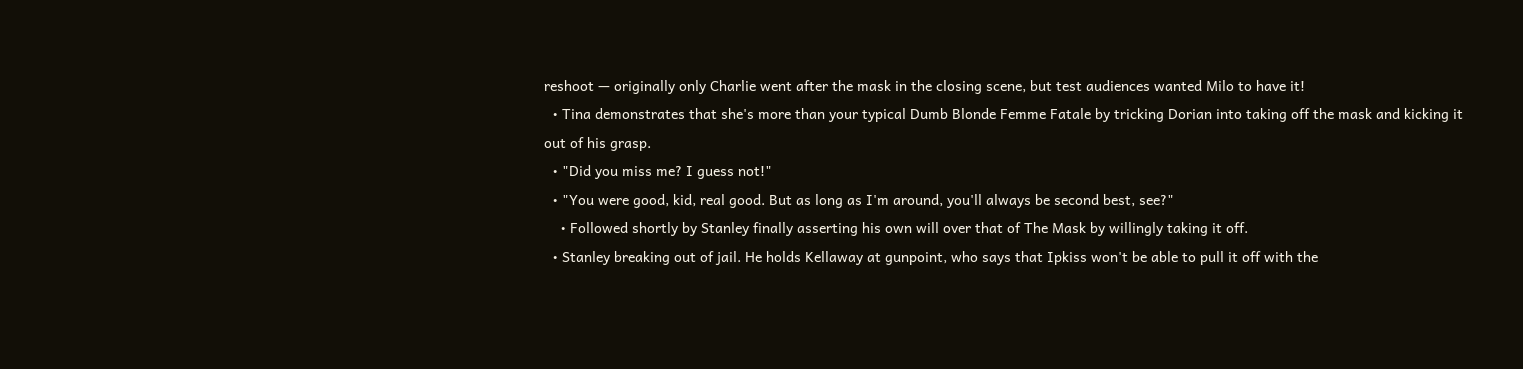reshoot — originally only Charlie went after the mask in the closing scene, but test audiences wanted Milo to have it!
  • Tina demonstrates that she's more than your typical Dumb Blonde Femme Fatale by tricking Dorian into taking off the mask and kicking it out of his grasp.
  • "Did you miss me? I guess not!"
  • "You were good, kid, real good. But as long as I'm around, you'll always be second best, see?"
    • Followed shortly by Stanley finally asserting his own will over that of The Mask by willingly taking it off.
  • Stanley breaking out of jail. He holds Kellaway at gunpoint, who says that Ipkiss won't be able to pull it off with the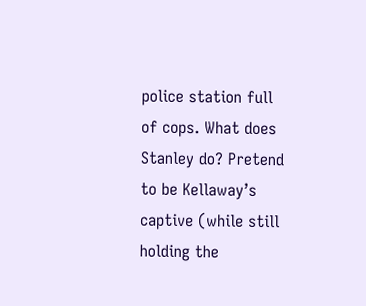police station full of cops. What does Stanley do? Pretend to be Kellaway’s captive (while still holding the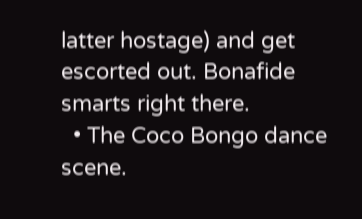latter hostage) and get escorted out. Bonafide smarts right there.
  • The Coco Bongo dance scene.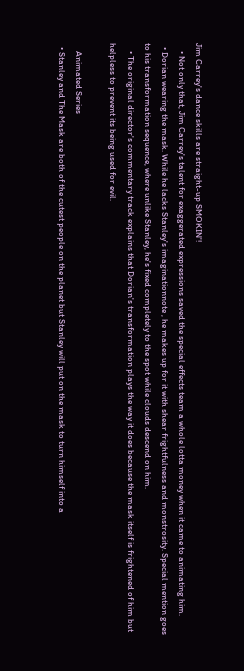Jim Carrey's dance skills are straight-up SMOKIN'!
    • Not only that, Jim Carrey's talent for exaggerated expressions saved the special effects team a whole lotta money when it came to animating him.
  • Dorian wearing the mask. While he lacks Stanley's imaginationnote , he makes up for it with shear frightfulness and monstrosity. Special mention goes to his transformation sequence, where unlike Stanley, he's fixed completely to the spot while clouds descend on him.
    • The original director's commentary track explains that Dorian's transformation plays the way it does because the mask itself is frightened of him but helpless to prevent its being used for evil.

    Animated Series
  • Stanley and The Mask are both of the cutest people on the planet but Stanley will put on the mask to turn himself into a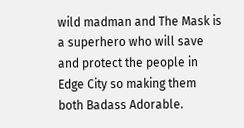wild madman and The Mask is a superhero who will save and protect the people in Edge City so making them both Badass Adorable.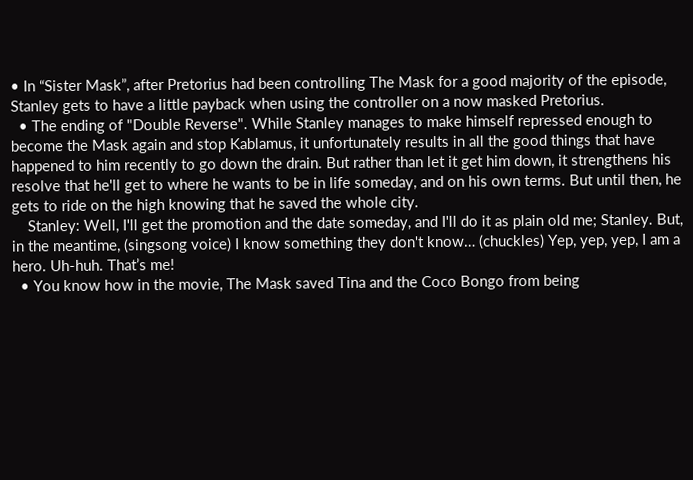• In “Sister Mask”, after Pretorius had been controlling The Mask for a good majority of the episode, Stanley gets to have a little payback when using the controller on a now masked Pretorius.
  • The ending of "Double Reverse". While Stanley manages to make himself repressed enough to become the Mask again and stop Kablamus, it unfortunately results in all the good things that have happened to him recently to go down the drain. But rather than let it get him down, it strengthens his resolve that he'll get to where he wants to be in life someday, and on his own terms. But until then, he gets to ride on the high knowing that he saved the whole city.
    Stanley: Well, I'll get the promotion and the date someday, and I'll do it as plain old me; Stanley. But, in the meantime, (singsong voice) I know something they don't know… (chuckles) Yep, yep, yep, I am a hero. Uh-huh. That’s me!
  • You know how in the movie, The Mask saved Tina and the Coco Bongo from being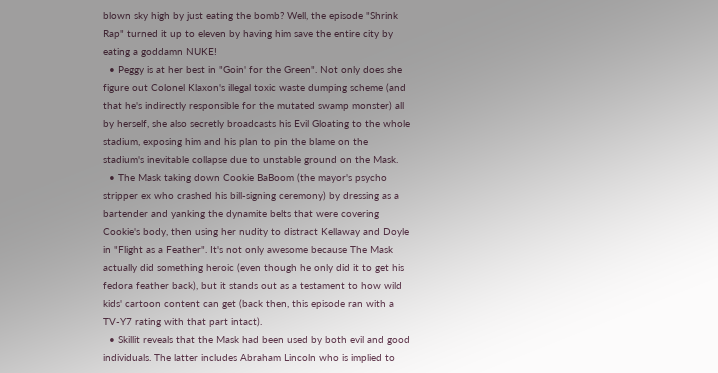blown sky high by just eating the bomb? Well, the episode "Shrink Rap" turned it up to eleven by having him save the entire city by eating a goddamn NUKE!
  • Peggy is at her best in "Goin' for the Green". Not only does she figure out Colonel Klaxon's illegal toxic waste dumping scheme (and that he's indirectly responsible for the mutated swamp monster) all by herself, she also secretly broadcasts his Evil Gloating to the whole stadium, exposing him and his plan to pin the blame on the stadium's inevitable collapse due to unstable ground on the Mask.
  • The Mask taking down Cookie BaBoom (the mayor's psycho stripper ex who crashed his bill-signing ceremony) by dressing as a bartender and yanking the dynamite belts that were covering Cookie's body, then using her nudity to distract Kellaway and Doyle in "Flight as a Feather". It's not only awesome because The Mask actually did something heroic (even though he only did it to get his fedora feather back), but it stands out as a testament to how wild kids' cartoon content can get (back then, this episode ran with a TV-Y7 rating with that part intact).
  • Skillit reveals that the Mask had been used by both evil and good individuals. The latter includes Abraham Lincoln who is implied to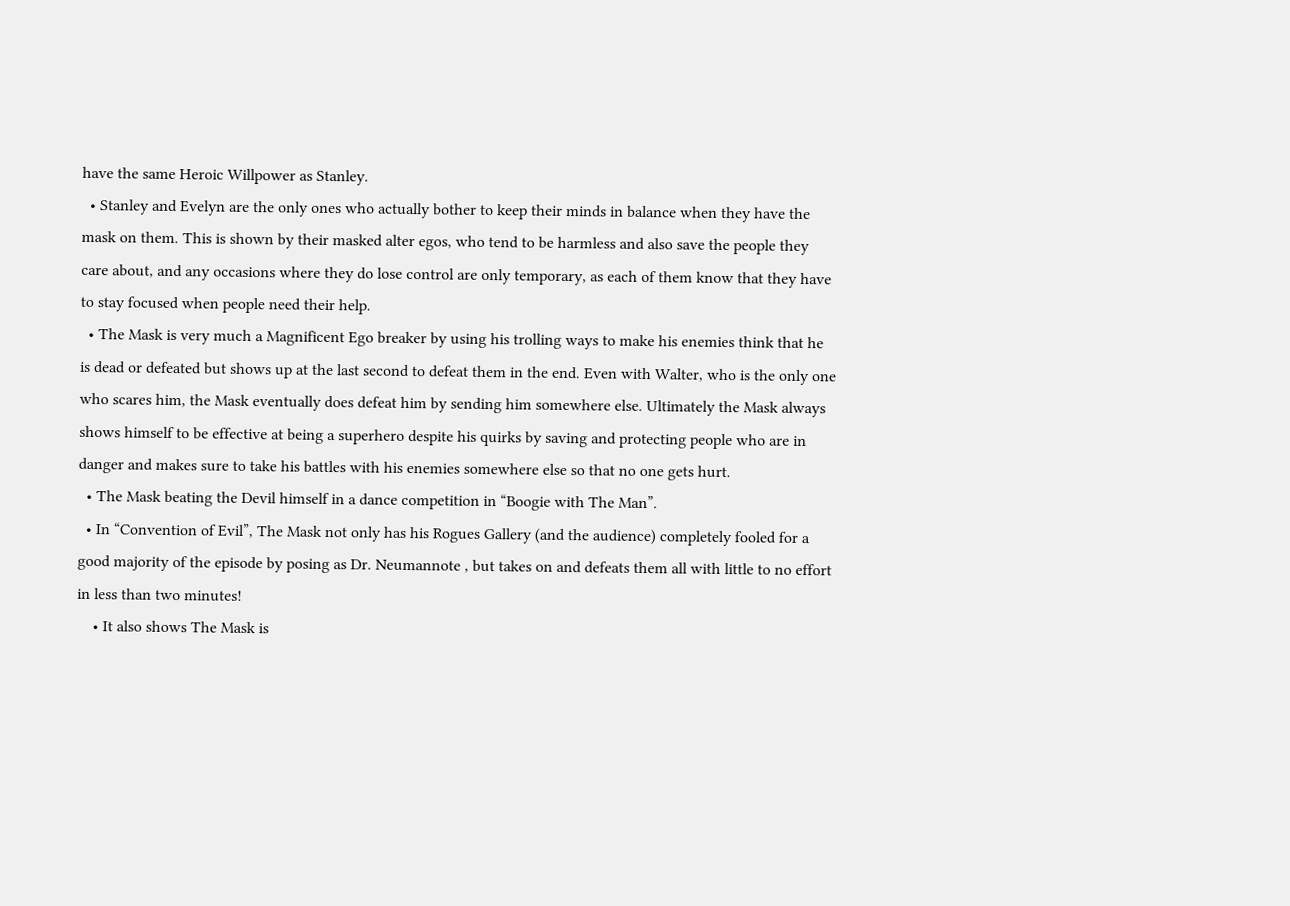have the same Heroic Willpower as Stanley.
  • Stanley and Evelyn are the only ones who actually bother to keep their minds in balance when they have the mask on them. This is shown by their masked alter egos, who tend to be harmless and also save the people they care about, and any occasions where they do lose control are only temporary, as each of them know that they have to stay focused when people need their help.
  • The Mask is very much a Magnificent Ego breaker by using his trolling ways to make his enemies think that he is dead or defeated but shows up at the last second to defeat them in the end. Even with Walter, who is the only one who scares him, the Mask eventually does defeat him by sending him somewhere else. Ultimately the Mask always shows himself to be effective at being a superhero despite his quirks by saving and protecting people who are in danger and makes sure to take his battles with his enemies somewhere else so that no one gets hurt.
  • The Mask beating the Devil himself in a dance competition in “Boogie with The Man”.
  • In “Convention of Evil”, The Mask not only has his Rogues Gallery (and the audience) completely fooled for a good majority of the episode by posing as Dr. Neumannote , but takes on and defeats them all with little to no effort in less than two minutes!
    • It also shows The Mask is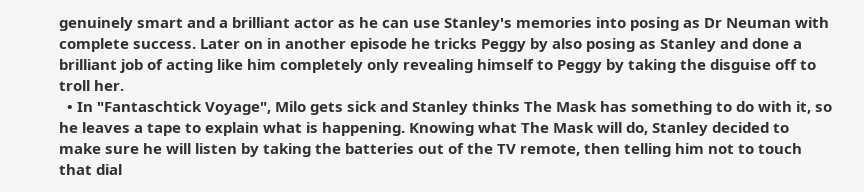genuinely smart and a brilliant actor as he can use Stanley's memories into posing as Dr Neuman with complete success. Later on in another episode he tricks Peggy by also posing as Stanley and done a brilliant job of acting like him completely only revealing himself to Peggy by taking the disguise off to troll her.
  • In "Fantaschtick Voyage", Milo gets sick and Stanley thinks The Mask has something to do with it, so he leaves a tape to explain what is happening. Knowing what The Mask will do, Stanley decided to make sure he will listen by taking the batteries out of the TV remote, then telling him not to touch that dial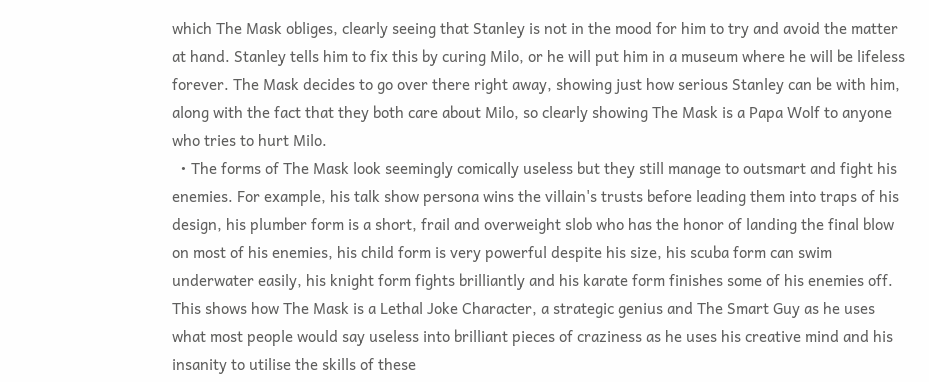which The Mask obliges, clearly seeing that Stanley is not in the mood for him to try and avoid the matter at hand. Stanley tells him to fix this by curing Milo, or he will put him in a museum where he will be lifeless forever. The Mask decides to go over there right away, showing just how serious Stanley can be with him, along with the fact that they both care about Milo, so clearly showing The Mask is a Papa Wolf to anyone who tries to hurt Milo.
  • The forms of The Mask look seemingly comically useless but they still manage to outsmart and fight his enemies. For example, his talk show persona wins the villain's trusts before leading them into traps of his design, his plumber form is a short, frail and overweight slob who has the honor of landing the final blow on most of his enemies, his child form is very powerful despite his size, his scuba form can swim underwater easily, his knight form fights brilliantly and his karate form finishes some of his enemies off. This shows how The Mask is a Lethal Joke Character, a strategic genius and The Smart Guy as he uses what most people would say useless into brilliant pieces of craziness as he uses his creative mind and his insanity to utilise the skills of these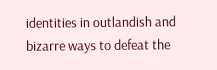identities in outlandish and bizarre ways to defeat the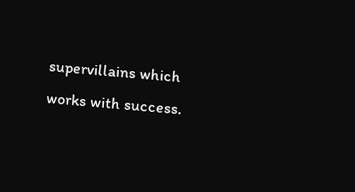supervillains which works with success.